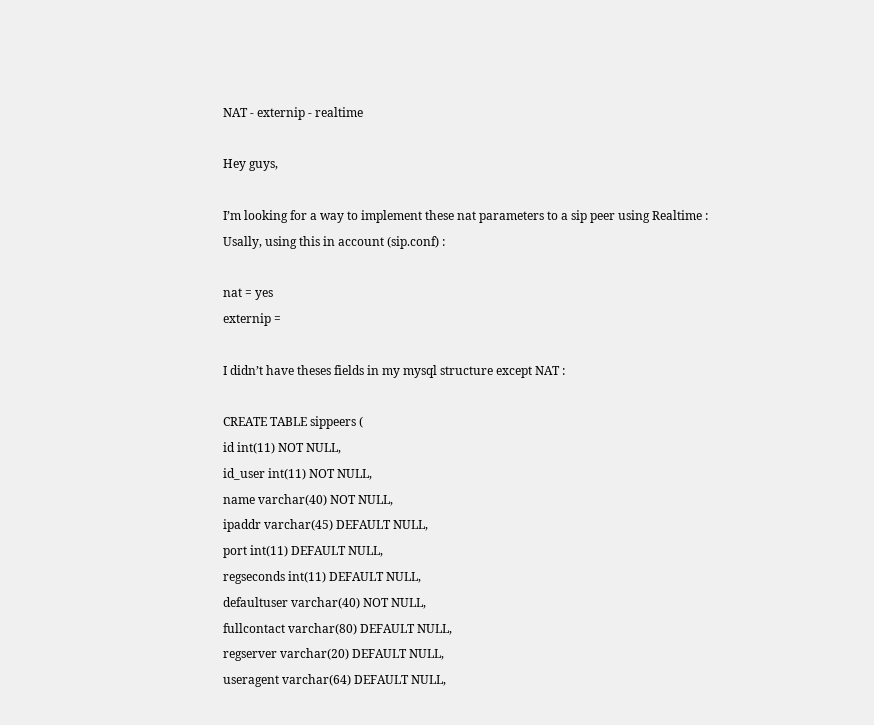NAT - externip - realtime

Hey guys,

I’m looking for a way to implement these nat parameters to a sip peer using Realtime :
Usally, using this in account (sip.conf) :

nat = yes
externip =

I didn’t have theses fields in my mysql structure except NAT :

CREATE TABLE sippeers (
id int(11) NOT NULL,
id_user int(11) NOT NULL,
name varchar(40) NOT NULL,
ipaddr varchar(45) DEFAULT NULL,
port int(11) DEFAULT NULL,
regseconds int(11) DEFAULT NULL,
defaultuser varchar(40) NOT NULL,
fullcontact varchar(80) DEFAULT NULL,
regserver varchar(20) DEFAULT NULL,
useragent varchar(64) DEFAULT NULL,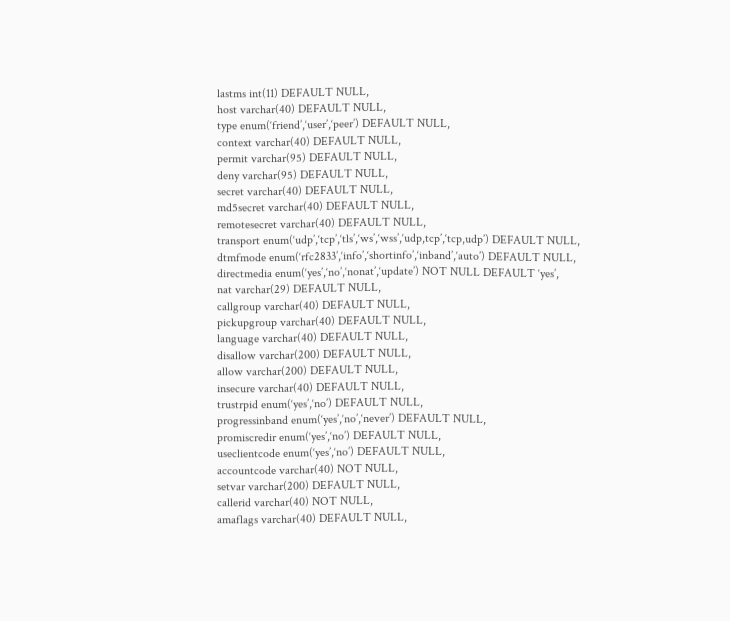lastms int(11) DEFAULT NULL,
host varchar(40) DEFAULT NULL,
type enum(‘friend’,‘user’,‘peer’) DEFAULT NULL,
context varchar(40) DEFAULT NULL,
permit varchar(95) DEFAULT NULL,
deny varchar(95) DEFAULT NULL,
secret varchar(40) DEFAULT NULL,
md5secret varchar(40) DEFAULT NULL,
remotesecret varchar(40) DEFAULT NULL,
transport enum(‘udp’,‘tcp’,‘tls’,‘ws’,‘wss’,‘udp,tcp’,‘tcp,udp’) DEFAULT NULL,
dtmfmode enum(‘rfc2833’,‘info’,‘shortinfo’,‘inband’,‘auto’) DEFAULT NULL,
directmedia enum(‘yes’,‘no’,‘nonat’,‘update’) NOT NULL DEFAULT ‘yes’,
nat varchar(29) DEFAULT NULL,
callgroup varchar(40) DEFAULT NULL,
pickupgroup varchar(40) DEFAULT NULL,
language varchar(40) DEFAULT NULL,
disallow varchar(200) DEFAULT NULL,
allow varchar(200) DEFAULT NULL,
insecure varchar(40) DEFAULT NULL,
trustrpid enum(‘yes’,‘no’) DEFAULT NULL,
progressinband enum(‘yes’,‘no’,‘never’) DEFAULT NULL,
promiscredir enum(‘yes’,‘no’) DEFAULT NULL,
useclientcode enum(‘yes’,‘no’) DEFAULT NULL,
accountcode varchar(40) NOT NULL,
setvar varchar(200) DEFAULT NULL,
callerid varchar(40) NOT NULL,
amaflags varchar(40) DEFAULT NULL,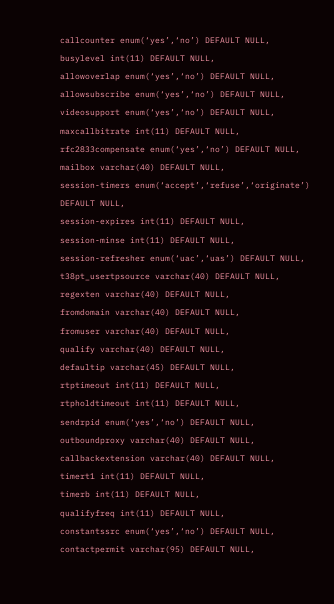callcounter enum(‘yes’,‘no’) DEFAULT NULL,
busylevel int(11) DEFAULT NULL,
allowoverlap enum(‘yes’,‘no’) DEFAULT NULL,
allowsubscribe enum(‘yes’,‘no’) DEFAULT NULL,
videosupport enum(‘yes’,‘no’) DEFAULT NULL,
maxcallbitrate int(11) DEFAULT NULL,
rfc2833compensate enum(‘yes’,‘no’) DEFAULT NULL,
mailbox varchar(40) DEFAULT NULL,
session-timers enum(‘accept’,‘refuse’,‘originate’) DEFAULT NULL,
session-expires int(11) DEFAULT NULL,
session-minse int(11) DEFAULT NULL,
session-refresher enum(‘uac’,‘uas’) DEFAULT NULL,
t38pt_usertpsource varchar(40) DEFAULT NULL,
regexten varchar(40) DEFAULT NULL,
fromdomain varchar(40) DEFAULT NULL,
fromuser varchar(40) DEFAULT NULL,
qualify varchar(40) DEFAULT NULL,
defaultip varchar(45) DEFAULT NULL,
rtptimeout int(11) DEFAULT NULL,
rtpholdtimeout int(11) DEFAULT NULL,
sendrpid enum(‘yes’,‘no’) DEFAULT NULL,
outboundproxy varchar(40) DEFAULT NULL,
callbackextension varchar(40) DEFAULT NULL,
timert1 int(11) DEFAULT NULL,
timerb int(11) DEFAULT NULL,
qualifyfreq int(11) DEFAULT NULL,
constantssrc enum(‘yes’,‘no’) DEFAULT NULL,
contactpermit varchar(95) DEFAULT NULL,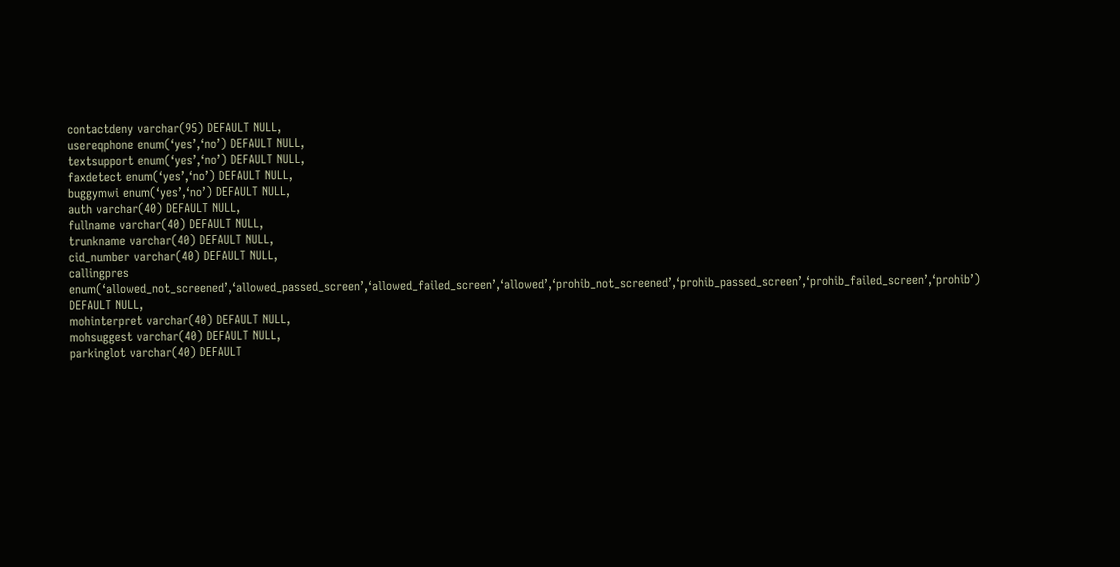contactdeny varchar(95) DEFAULT NULL,
usereqphone enum(‘yes’,‘no’) DEFAULT NULL,
textsupport enum(‘yes’,‘no’) DEFAULT NULL,
faxdetect enum(‘yes’,‘no’) DEFAULT NULL,
buggymwi enum(‘yes’,‘no’) DEFAULT NULL,
auth varchar(40) DEFAULT NULL,
fullname varchar(40) DEFAULT NULL,
trunkname varchar(40) DEFAULT NULL,
cid_number varchar(40) DEFAULT NULL,
callingpres enum(‘allowed_not_screened’,‘allowed_passed_screen’,‘allowed_failed_screen’,‘allowed’,‘prohib_not_screened’,‘prohib_passed_screen’,‘prohib_failed_screen’,‘prohib’) DEFAULT NULL,
mohinterpret varchar(40) DEFAULT NULL,
mohsuggest varchar(40) DEFAULT NULL,
parkinglot varchar(40) DEFAULT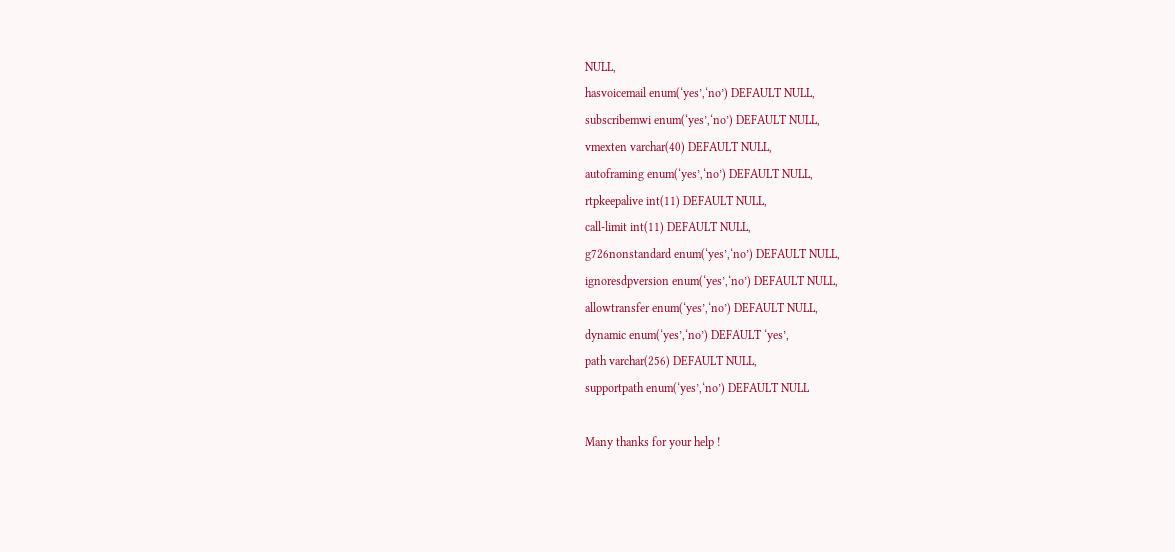NULL,
hasvoicemail enum(‘yes’,‘no’) DEFAULT NULL,
subscribemwi enum(‘yes’,‘no’) DEFAULT NULL,
vmexten varchar(40) DEFAULT NULL,
autoframing enum(‘yes’,‘no’) DEFAULT NULL,
rtpkeepalive int(11) DEFAULT NULL,
call-limit int(11) DEFAULT NULL,
g726nonstandard enum(‘yes’,‘no’) DEFAULT NULL,
ignoresdpversion enum(‘yes’,‘no’) DEFAULT NULL,
allowtransfer enum(‘yes’,‘no’) DEFAULT NULL,
dynamic enum(‘yes’,‘no’) DEFAULT ‘yes’,
path varchar(256) DEFAULT NULL,
supportpath enum(‘yes’,‘no’) DEFAULT NULL

Many thanks for your help !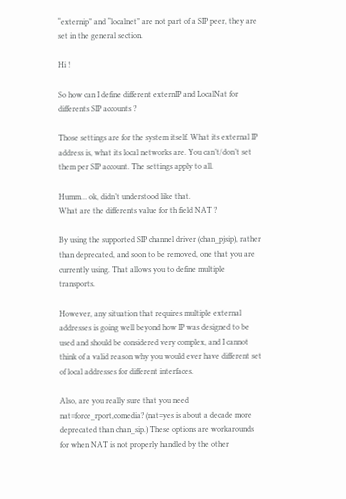“externip” and “localnet” are not part of a SIP peer, they are set in the general section.

Hi !

So how can I define different externIP and LocalNat for differents SIP accounts ?

Those settings are for the system itself. What its external IP address is, what its local networks are. You can’t/don’t set them per SIP account. The settings apply to all.

Humm… ok, didn’t understood like that.
What are the differents value for th field NAT ?

By using the supported SIP channel driver (chan_pjsip), rather than deprecated, and soon to be removed, one that you are currently using. That allows you to define multiple transports.

However, any situation that requires multiple external addresses is going well beyond how IP was designed to be used and should be considered very complex, and I cannot think of a valid reason why you would ever have different set of local addresses for different interfaces.

Also, are you really sure that you need nat=force_rport,comedia? (nat=yes is about a decade more deprecated than chan_sip.) These options are workarounds for when NAT is not properly handled by the other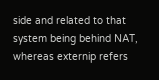side and related to that system being behind NAT, whereas externip refers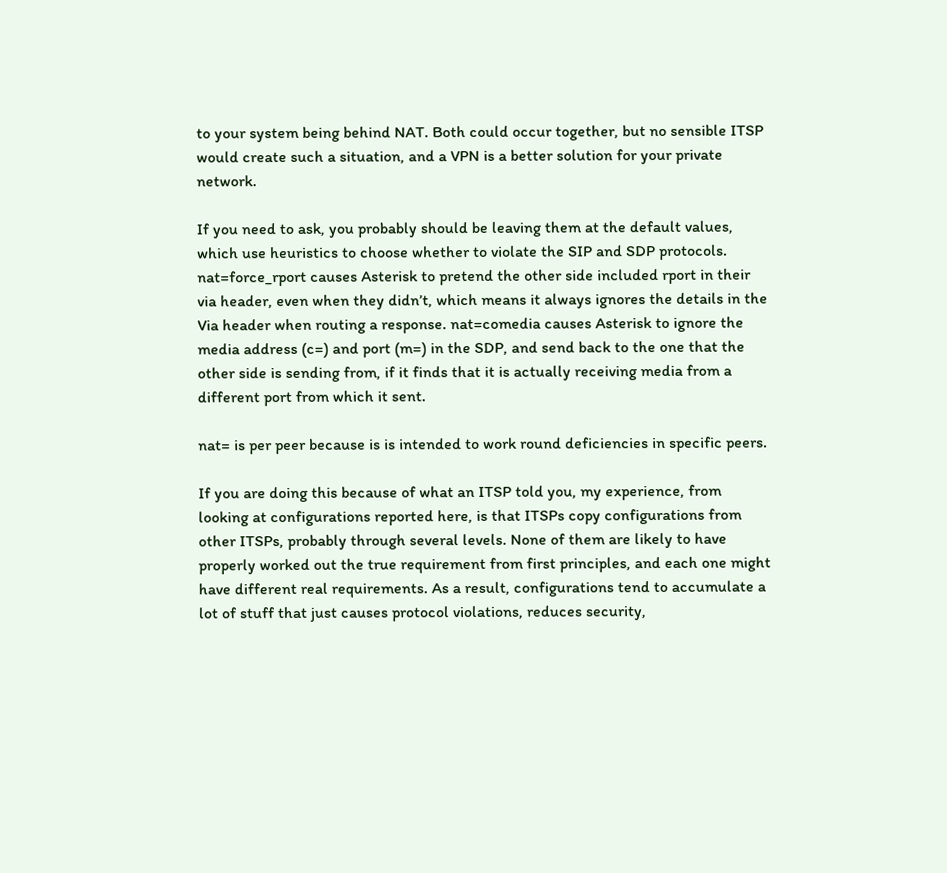to your system being behind NAT. Both could occur together, but no sensible ITSP would create such a situation, and a VPN is a better solution for your private network.

If you need to ask, you probably should be leaving them at the default values, which use heuristics to choose whether to violate the SIP and SDP protocols. nat=force_rport causes Asterisk to pretend the other side included rport in their via header, even when they didn’t, which means it always ignores the details in the Via header when routing a response. nat=comedia causes Asterisk to ignore the media address (c=) and port (m=) in the SDP, and send back to the one that the other side is sending from, if it finds that it is actually receiving media from a different port from which it sent.

nat= is per peer because is is intended to work round deficiencies in specific peers.

If you are doing this because of what an ITSP told you, my experience, from looking at configurations reported here, is that ITSPs copy configurations from other ITSPs, probably through several levels. None of them are likely to have properly worked out the true requirement from first principles, and each one might have different real requirements. As a result, configurations tend to accumulate a lot of stuff that just causes protocol violations, reduces security,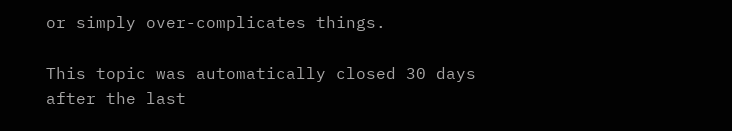or simply over-complicates things.

This topic was automatically closed 30 days after the last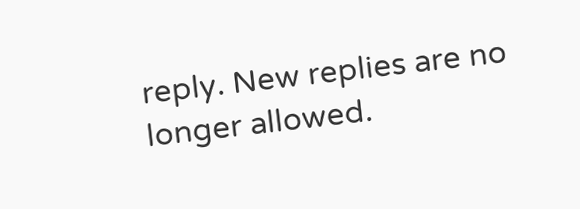reply. New replies are no longer allowed.